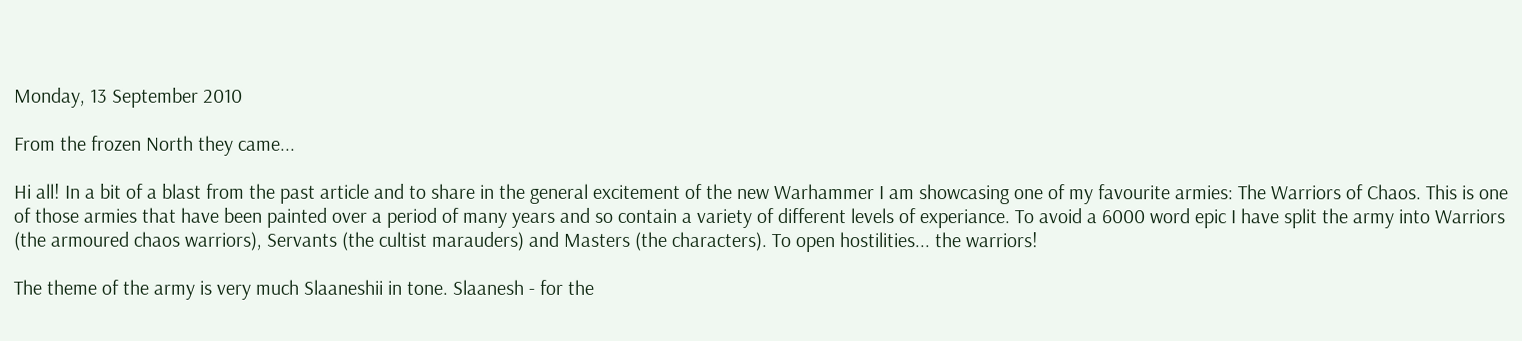Monday, 13 September 2010

From the frozen North they came...

Hi all! In a bit of a blast from the past article and to share in the general excitement of the new Warhammer I am showcasing one of my favourite armies: The Warriors of Chaos. This is one of those armies that have been painted over a period of many years and so contain a variety of different levels of experiance. To avoid a 6000 word epic I have split the army into Warriors (the armoured chaos warriors), Servants (the cultist marauders) and Masters (the characters). To open hostilities... the warriors!

The theme of the army is very much Slaaneshii in tone. Slaanesh - for the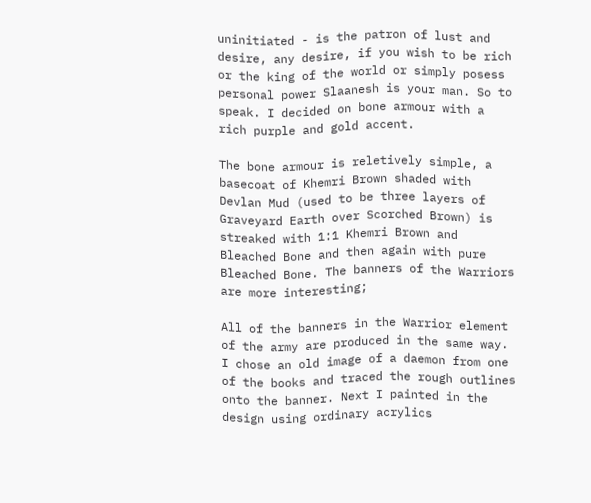uninitiated - is the patron of lust and desire, any desire, if you wish to be rich or the king of the world or simply posess personal power Slaanesh is your man. So to speak. I decided on bone armour with a rich purple and gold accent.

The bone armour is reletively simple, a basecoat of Khemri Brown shaded with Devlan Mud (used to be three layers of Graveyard Earth over Scorched Brown) is streaked with 1:1 Khemri Brown and Bleached Bone and then again with pure Bleached Bone. The banners of the Warriors are more interesting;

All of the banners in the Warrior element of the army are produced in the same way. I chose an old image of a daemon from one of the books and traced the rough outlines onto the banner. Next I painted in the design using ordinary acrylics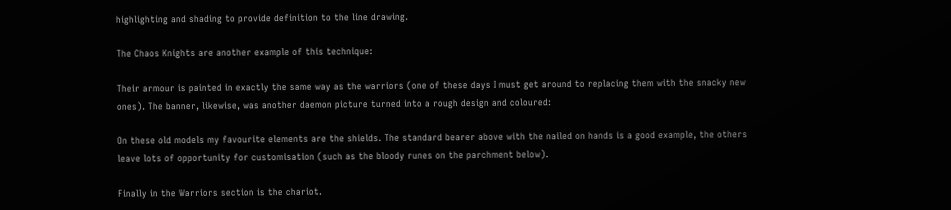highlighting and shading to provide definition to the line drawing.

The Chaos Knights are another example of this technique:

Their armour is painted in exactly the same way as the warriors (one of these days I must get around to replacing them with the snacky new ones). The banner, likewise, was another daemon picture turned into a rough design and coloured:

On these old models my favourite elements are the shields. The standard bearer above with the nailed on hands is a good example, the others leave lots of opportunity for customisation (such as the bloody runes on the parchment below).

Finally in the Warriors section is the chariot.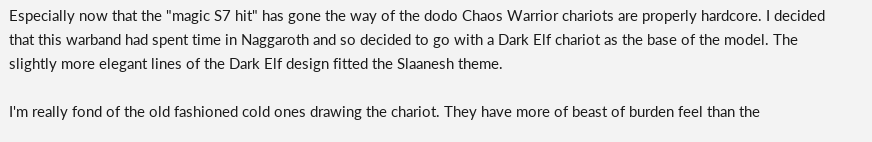Especially now that the "magic S7 hit" has gone the way of the dodo Chaos Warrior chariots are properly hardcore. I decided that this warband had spent time in Naggaroth and so decided to go with a Dark Elf chariot as the base of the model. The slightly more elegant lines of the Dark Elf design fitted the Slaanesh theme.

I'm really fond of the old fashioned cold ones drawing the chariot. They have more of beast of burden feel than the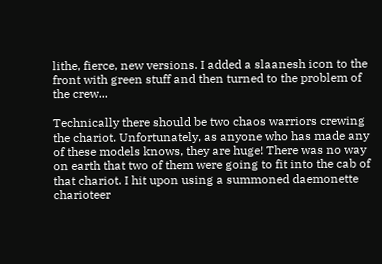lithe, fierce, new versions. I added a slaanesh icon to the front with green stuff and then turned to the problem of the crew...

Technically there should be two chaos warriors crewing the chariot. Unfortunately, as anyone who has made any of these models knows, they are huge! There was no way on earth that two of them were going to fit into the cab of that chariot. I hit upon using a summoned daemonette charioteer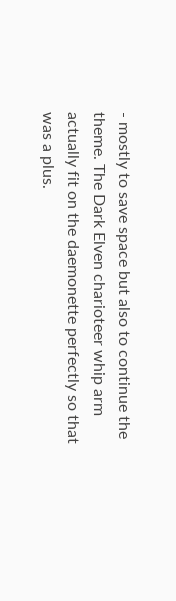- mostly to save space but also to continue the theme. The Dark Elven charioteer whip arm actually fit on the daemonette perfectly so that was a plus.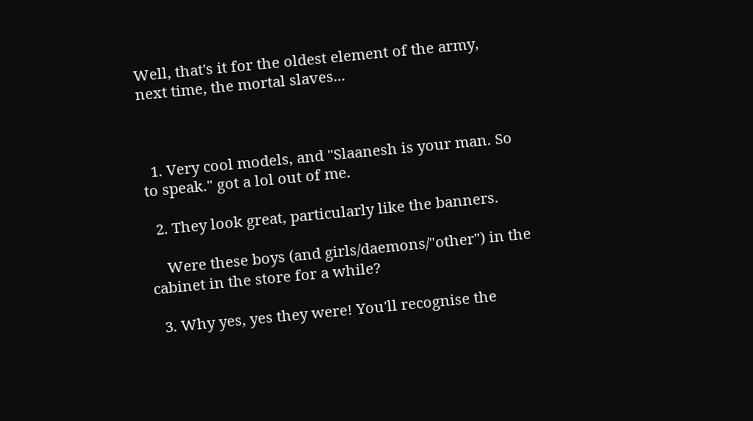Well, that's it for the oldest element of the army, next time, the mortal slaves...



  1. Very cool models, and "Slaanesh is your man. So to speak." got a lol out of me.

  2. They look great, particularly like the banners.

    Were these boys (and girls/daemons/"other") in the cabinet in the store for a while?

  3. Why yes, yes they were! You'll recognise the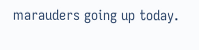marauders going up today.